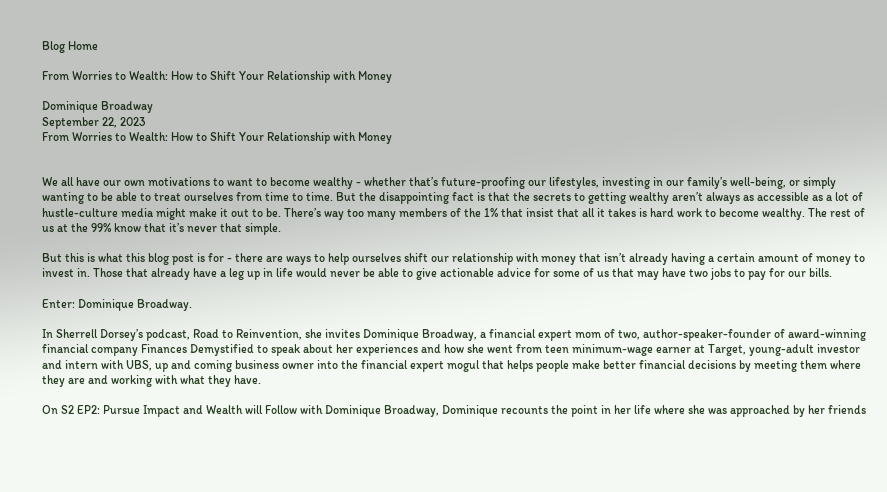Blog Home

From Worries to Wealth: How to Shift Your Relationship with Money

Dominique Broadway
September 22, 2023
From Worries to Wealth: How to Shift Your Relationship with Money


We all have our own motivations to want to become wealthy - whether that’s future-proofing our lifestyles, investing in our family’s well-being, or simply wanting to be able to treat ourselves from time to time. But the disappointing fact is that the secrets to getting wealthy aren’t always as accessible as a lot of hustle-culture media might make it out to be. There’s way too many members of the 1% that insist that all it takes is hard work to become wealthy. The rest of us at the 99% know that it’s never that simple.

But this is what this blog post is for - there are ways to help ourselves shift our relationship with money that isn’t already having a certain amount of money to invest in. Those that already have a leg up in life would never be able to give actionable advice for some of us that may have two jobs to pay for our bills.

Enter: Dominique Broadway.

In Sherrell Dorsey’s podcast, Road to Reinvention, she invites Dominique Broadway, a financial expert mom of two, author-speaker-founder of award-winning financial company Finances Demystified to speak about her experiences and how she went from teen minimum-wage earner at Target, young-adult investor and intern with UBS, up and coming business owner into the financial expert mogul that helps people make better financial decisions by meeting them where they are and working with what they have.

On S2 EP2: Pursue Impact and Wealth will Follow with Dominique Broadway, Dominique recounts the point in her life where she was approached by her friends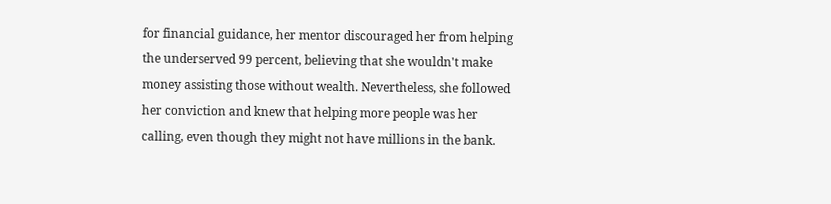for financial guidance, her mentor discouraged her from helping the underserved 99 percent, believing that she wouldn't make money assisting those without wealth. Nevertheless, she followed her conviction and knew that helping more people was her calling, even though they might not have millions in the bank.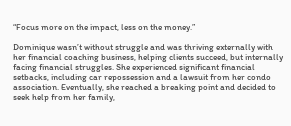“Focus more on the impact, less on the money.”

Dominique wasn’t without struggle and was thriving externally with her financial coaching business, helping clients succeed, but internally facing financial struggles. She experienced significant financial setbacks, including car repossession and a lawsuit from her condo association. Eventually, she reached a breaking point and decided to seek help from her family,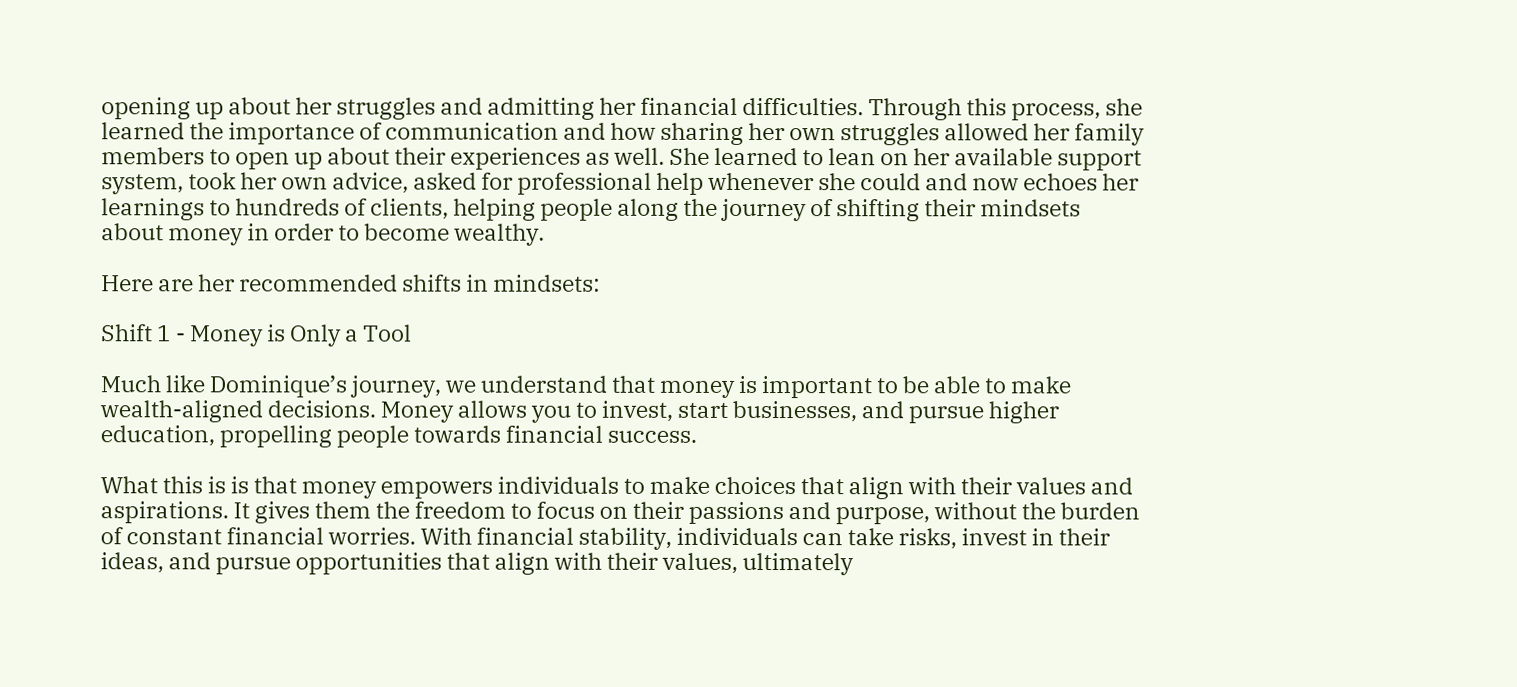opening up about her struggles and admitting her financial difficulties. Through this process, she learned the importance of communication and how sharing her own struggles allowed her family members to open up about their experiences as well. She learned to lean on her available support system, took her own advice, asked for professional help whenever she could and now echoes her learnings to hundreds of clients, helping people along the journey of shifting their mindsets about money in order to become wealthy.

Here are her recommended shifts in mindsets:

Shift 1 - Money is Only a Tool

Much like Dominique’s journey, we understand that money is important to be able to make wealth-aligned decisions. Money allows you to invest, start businesses, and pursue higher education, propelling people towards financial success.

What this is is that money empowers individuals to make choices that align with their values and aspirations. It gives them the freedom to focus on their passions and purpose, without the burden of constant financial worries. With financial stability, individuals can take risks, invest in their ideas, and pursue opportunities that align with their values, ultimately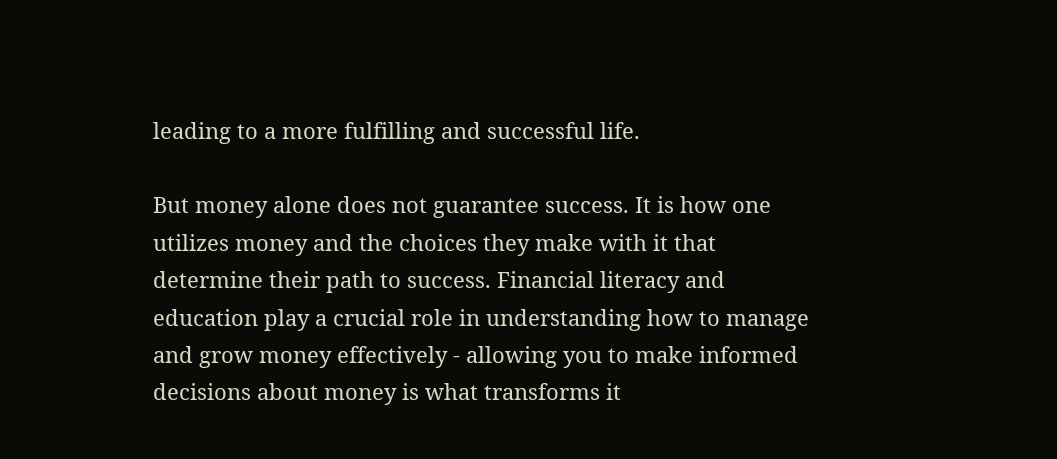leading to a more fulfilling and successful life.

But money alone does not guarantee success. It is how one utilizes money and the choices they make with it that determine their path to success. Financial literacy and education play a crucial role in understanding how to manage and grow money effectively - allowing you to make informed decisions about money is what transforms it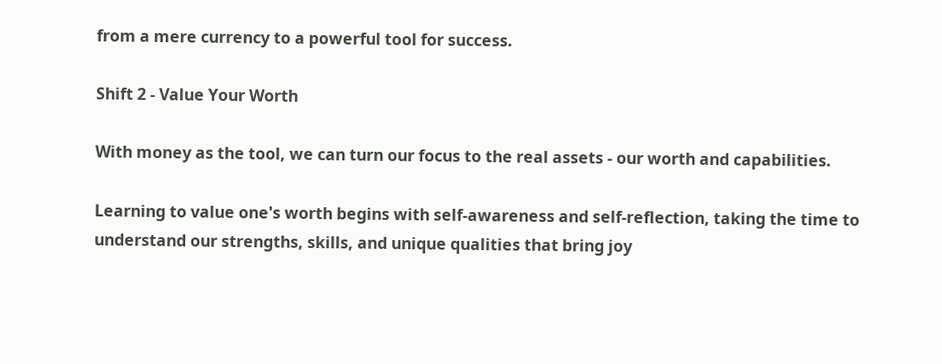from a mere currency to a powerful tool for success.

Shift 2 - Value Your Worth

With money as the tool, we can turn our focus to the real assets - our worth and capabilities.

Learning to value one's worth begins with self-awareness and self-reflection, taking the time to understand our strengths, skills, and unique qualities that bring joy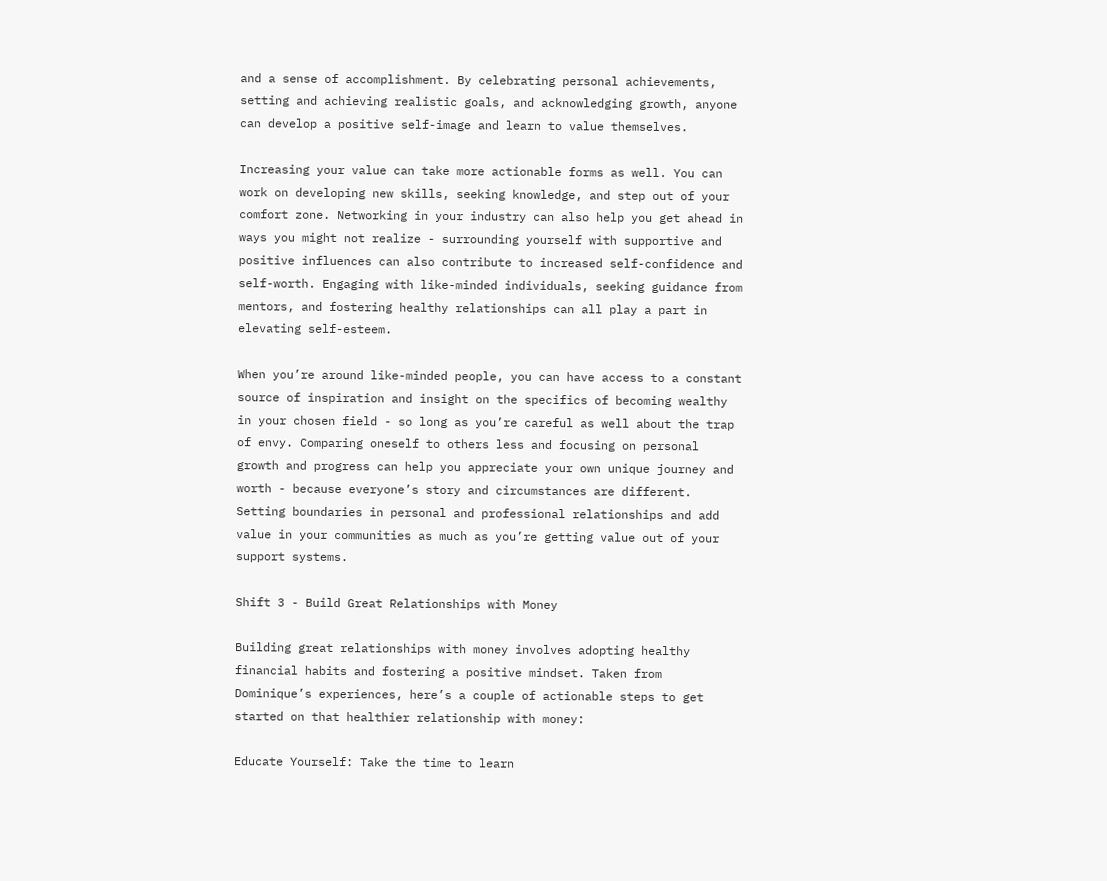and a sense of accomplishment. By celebrating personal achievements, setting and achieving realistic goals, and acknowledging growth, anyone can develop a positive self-image and learn to value themselves.

Increasing your value can take more actionable forms as well. You can work on developing new skills, seeking knowledge, and step out of your comfort zone. Networking in your industry can also help you get ahead in ways you might not realize - surrounding yourself with supportive and positive influences can also contribute to increased self-confidence and self-worth. Engaging with like-minded individuals, seeking guidance from mentors, and fostering healthy relationships can all play a part in elevating self-esteem.

When you’re around like-minded people, you can have access to a constant source of inspiration and insight on the specifics of becoming wealthy in your chosen field - so long as you’re careful as well about the trap of envy. Comparing oneself to others less and focusing on personal growth and progress can help you appreciate your own unique journey and worth - because everyone’s story and circumstances are different. Setting boundaries in personal and professional relationships and add value in your communities as much as you’re getting value out of your support systems.

Shift 3 - Build Great Relationships with Money

Building great relationships with money involves adopting healthy financial habits and fostering a positive mindset. Taken from Dominique’s experiences, here’s a couple of actionable steps to get started on that healthier relationship with money:

Educate Yourself: Take the time to learn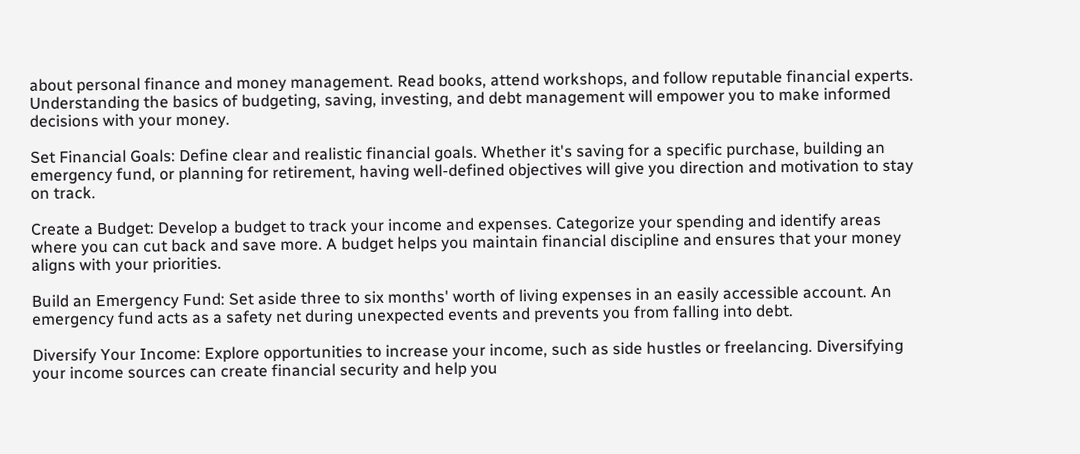about personal finance and money management. Read books, attend workshops, and follow reputable financial experts. Understanding the basics of budgeting, saving, investing, and debt management will empower you to make informed decisions with your money.

Set Financial Goals: Define clear and realistic financial goals. Whether it's saving for a specific purchase, building an emergency fund, or planning for retirement, having well-defined objectives will give you direction and motivation to stay on track.

Create a Budget: Develop a budget to track your income and expenses. Categorize your spending and identify areas where you can cut back and save more. A budget helps you maintain financial discipline and ensures that your money aligns with your priorities.

Build an Emergency Fund: Set aside three to six months' worth of living expenses in an easily accessible account. An emergency fund acts as a safety net during unexpected events and prevents you from falling into debt.

Diversify Your Income: Explore opportunities to increase your income, such as side hustles or freelancing. Diversifying your income sources can create financial security and help you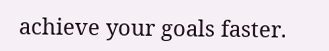achieve your goals faster.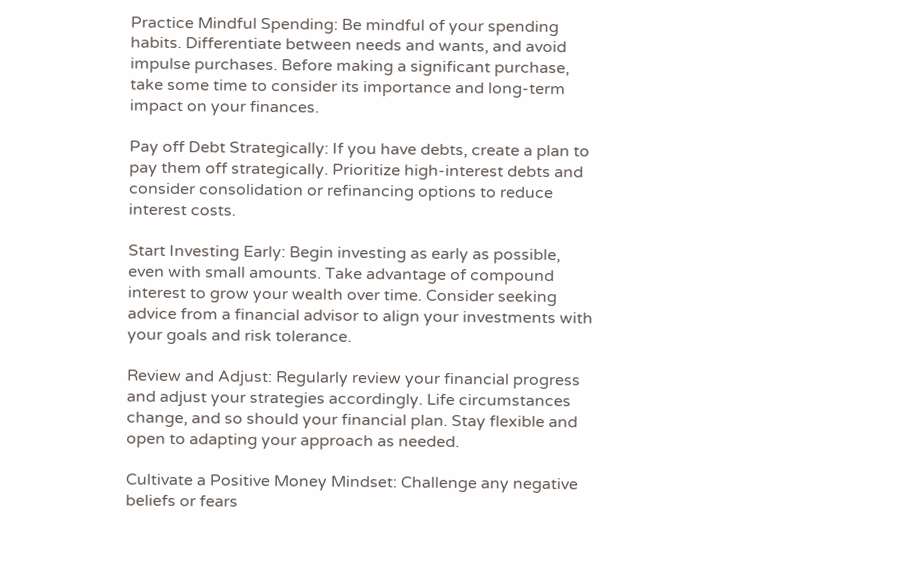Practice Mindful Spending: Be mindful of your spending habits. Differentiate between needs and wants, and avoid impulse purchases. Before making a significant purchase, take some time to consider its importance and long-term impact on your finances.

Pay off Debt Strategically: If you have debts, create a plan to pay them off strategically. Prioritize high-interest debts and consider consolidation or refinancing options to reduce interest costs.

Start Investing Early: Begin investing as early as possible, even with small amounts. Take advantage of compound interest to grow your wealth over time. Consider seeking advice from a financial advisor to align your investments with your goals and risk tolerance.

Review and Adjust: Regularly review your financial progress and adjust your strategies accordingly. Life circumstances change, and so should your financial plan. Stay flexible and open to adapting your approach as needed.

Cultivate a Positive Money Mindset: Challenge any negative beliefs or fears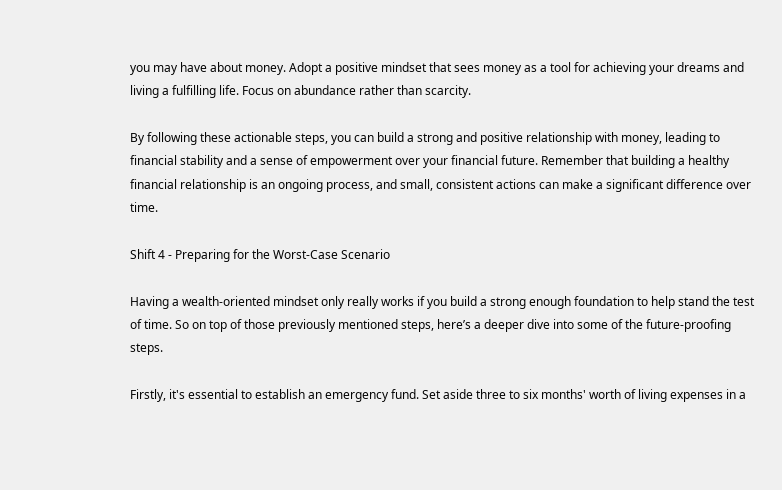you may have about money. Adopt a positive mindset that sees money as a tool for achieving your dreams and living a fulfilling life. Focus on abundance rather than scarcity.

By following these actionable steps, you can build a strong and positive relationship with money, leading to financial stability and a sense of empowerment over your financial future. Remember that building a healthy financial relationship is an ongoing process, and small, consistent actions can make a significant difference over time.

Shift 4 - Preparing for the Worst-Case Scenario

Having a wealth-oriented mindset only really works if you build a strong enough foundation to help stand the test of time. So on top of those previously mentioned steps, here’s a deeper dive into some of the future-proofing steps.

Firstly, it's essential to establish an emergency fund. Set aside three to six months' worth of living expenses in a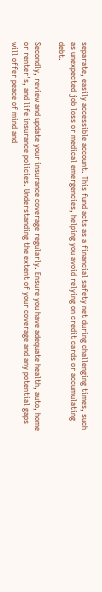separate, easily accessible account. This fund acts as a financial safety net during challenging times, such as unexpected job loss or medical emergencies, helping you avoid relying on credit cards or accumulating debt.

Secondly, review and update your insurance coverage regularly. Ensure you have adequate health, auto, home or renter's, and life insurance policies. Understanding the extent of your coverage and any potential gaps will offer peace of mind and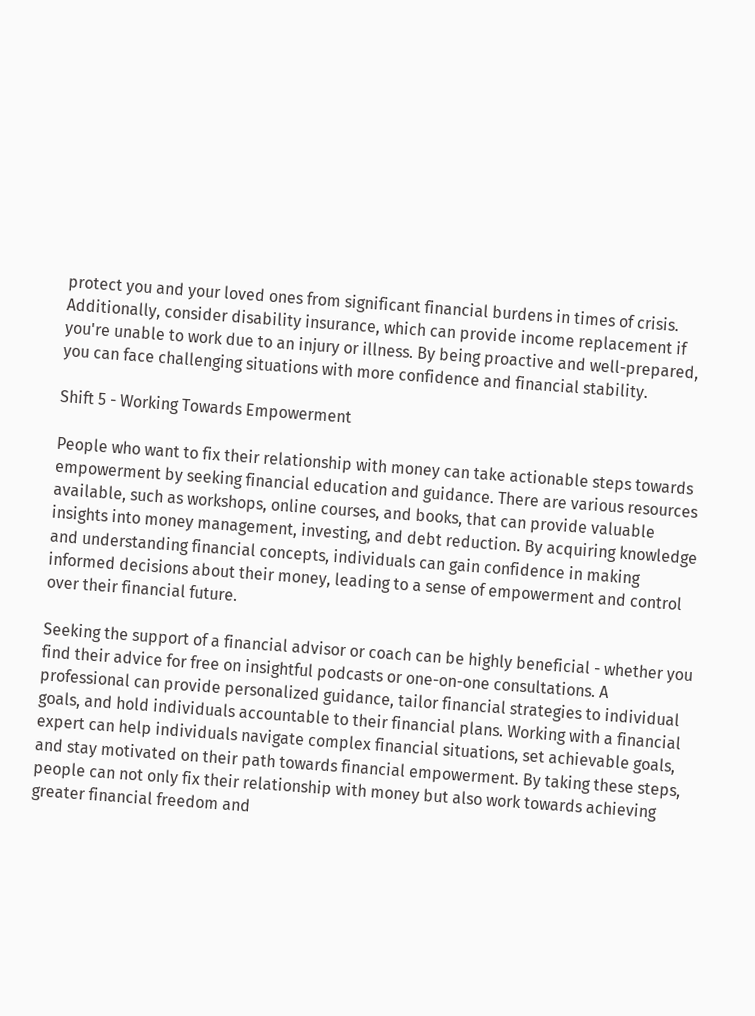protect you and your loved ones from significant financial burdens in times of crisis. Additionally, consider disability insurance, which can provide income replacement if you're unable to work due to an injury or illness. By being proactive and well-prepared, you can face challenging situations with more confidence and financial stability.

Shift 5 - Working Towards Empowerment

People who want to fix their relationship with money can take actionable steps towards empowerment by seeking financial education and guidance. There are various resources available, such as workshops, online courses, and books, that can provide valuable insights into money management, investing, and debt reduction. By acquiring knowledge and understanding financial concepts, individuals can gain confidence in making informed decisions about their money, leading to a sense of empowerment and control over their financial future.

Seeking the support of a financial advisor or coach can be highly beneficial - whether you find their advice for free on insightful podcasts or one-on-one consultations. A professional can provide personalized guidance, tailor financial strategies to individual goals, and hold individuals accountable to their financial plans. Working with a financial expert can help individuals navigate complex financial situations, set achievable goals, and stay motivated on their path towards financial empowerment. By taking these steps, people can not only fix their relationship with money but also work towards achieving greater financial freedom and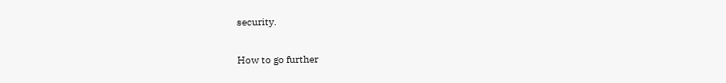security.

How to go further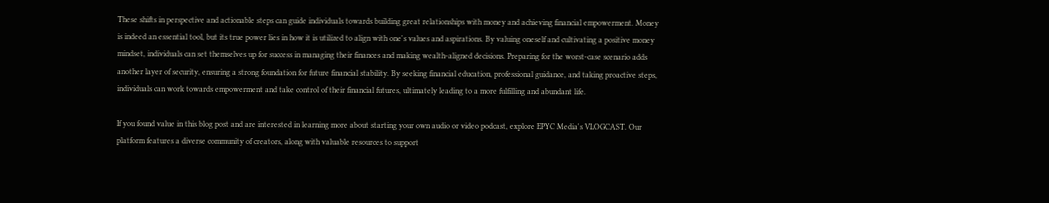These shifts in perspective and actionable steps can guide individuals towards building great relationships with money and achieving financial empowerment. Money is indeed an essential tool, but its true power lies in how it is utilized to align with one's values and aspirations. By valuing oneself and cultivating a positive money mindset, individuals can set themselves up for success in managing their finances and making wealth-aligned decisions. Preparing for the worst-case scenario adds another layer of security, ensuring a strong foundation for future financial stability. By seeking financial education, professional guidance, and taking proactive steps, individuals can work towards empowerment and take control of their financial futures, ultimately leading to a more fulfilling and abundant life.

If you found value in this blog post and are interested in learning more about starting your own audio or video podcast, explore EPYC Media's VLOGCAST. Our platform features a diverse community of creators, along with valuable resources to support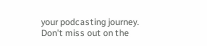your podcasting journey. Don't miss out on the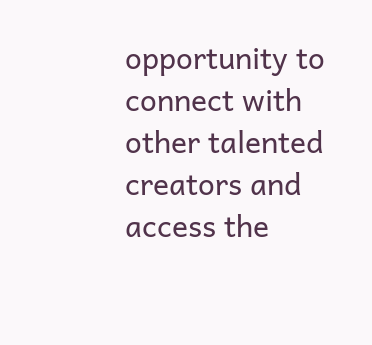opportunity to connect with other talented creators and access the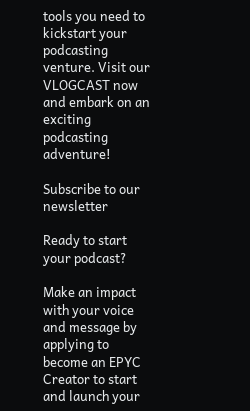tools you need to kickstart your podcasting venture. Visit our VLOGCAST now and embark on an exciting podcasting adventure!

Subscribe to our newsletter

Ready to start your podcast?

Make an impact with your voice and message by applying to become an EPYC Creator to start and launch your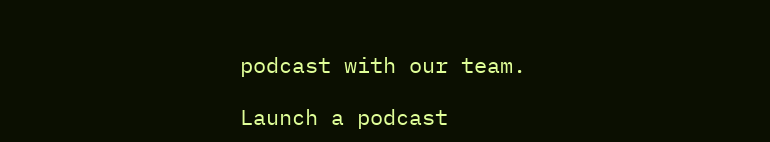podcast with our team.

Launch a podcast